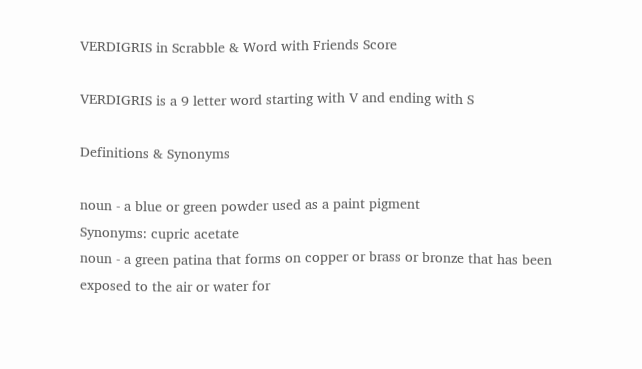VERDIGRIS in Scrabble & Word with Friends Score

VERDIGRIS is a 9 letter word starting with V and ending with S

Definitions & Synonyms

noun - a blue or green powder used as a paint pigment
Synonyms: cupric acetate
noun - a green patina that forms on copper or brass or bronze that has been exposed to the air or water for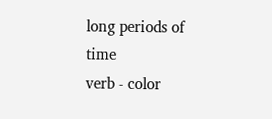long periods of time
verb - color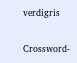verdigris

Crossword-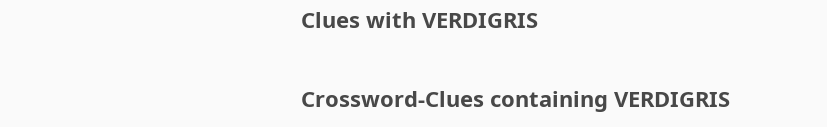Clues with VERDIGRIS

Crossword-Clues containing VERDIGRIS